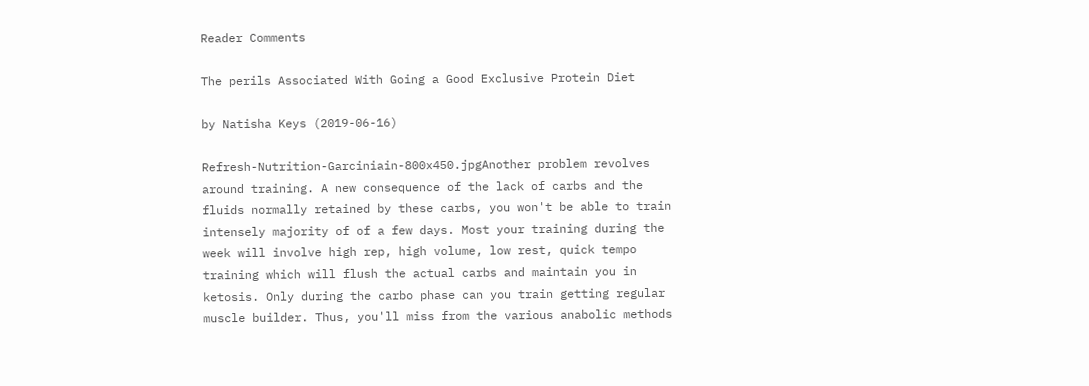Reader Comments

The perils Associated With Going a Good Exclusive Protein Diet

by Natisha Keys (2019-06-16)

Refresh-Nutrition-Garciniain-800x450.jpgAnother problem revolves around training. A new consequence of the lack of carbs and the fluids normally retained by these carbs, you won't be able to train intensely majority of of a few days. Most your training during the week will involve high rep, high volume, low rest, quick tempo training which will flush the actual carbs and maintain you in ketosis. Only during the carbo phase can you train getting regular muscle builder. Thus, you'll miss from the various anabolic methods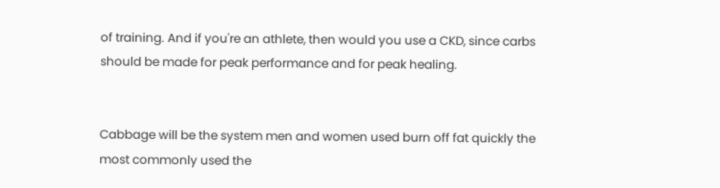of training. And if you're an athlete, then would you use a CKD, since carbs should be made for peak performance and for peak healing.


Cabbage will be the system men and women used burn off fat quickly the most commonly used the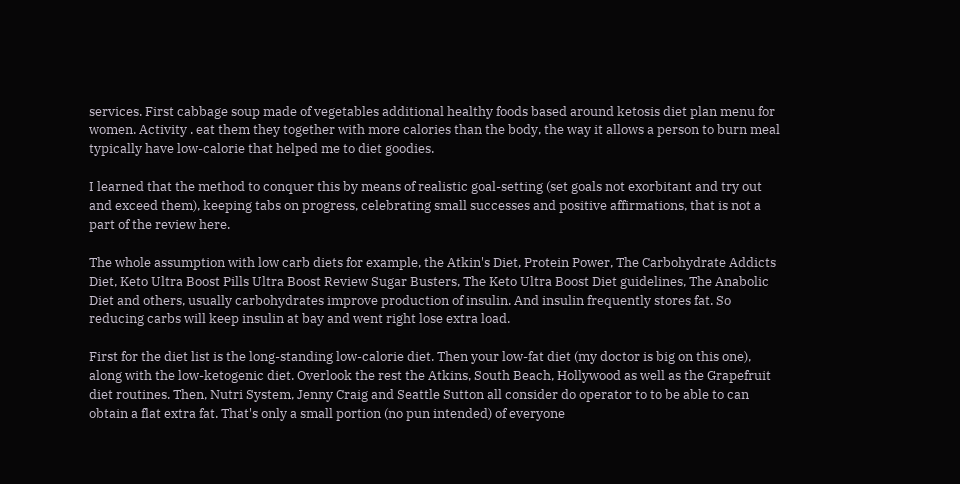services. First cabbage soup made of vegetables additional healthy foods based around ketosis diet plan menu for women. Activity . eat them they together with more calories than the body, the way it allows a person to burn meal typically have low-calorie that helped me to diet goodies.

I learned that the method to conquer this by means of realistic goal-setting (set goals not exorbitant and try out and exceed them), keeping tabs on progress, celebrating small successes and positive affirmations, that is not a part of the review here.

The whole assumption with low carb diets for example, the Atkin's Diet, Protein Power, The Carbohydrate Addicts Diet, Keto Ultra Boost Pills Ultra Boost Review Sugar Busters, The Keto Ultra Boost Diet guidelines, The Anabolic Diet and others, usually carbohydrates improve production of insulin. And insulin frequently stores fat. So reducing carbs will keep insulin at bay and went right lose extra load.

First for the diet list is the long-standing low-calorie diet. Then your low-fat diet (my doctor is big on this one), along with the low-ketogenic diet. Overlook the rest the Atkins, South Beach, Hollywood as well as the Grapefruit diet routines. Then, Nutri System, Jenny Craig and Seattle Sutton all consider do operator to to be able to can obtain a flat extra fat. That's only a small portion (no pun intended) of everyone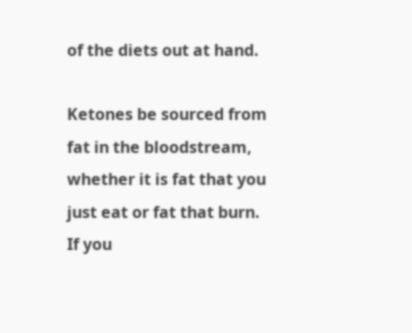of the diets out at hand.

Ketones be sourced from fat in the bloodstream, whether it is fat that you just eat or fat that burn. If you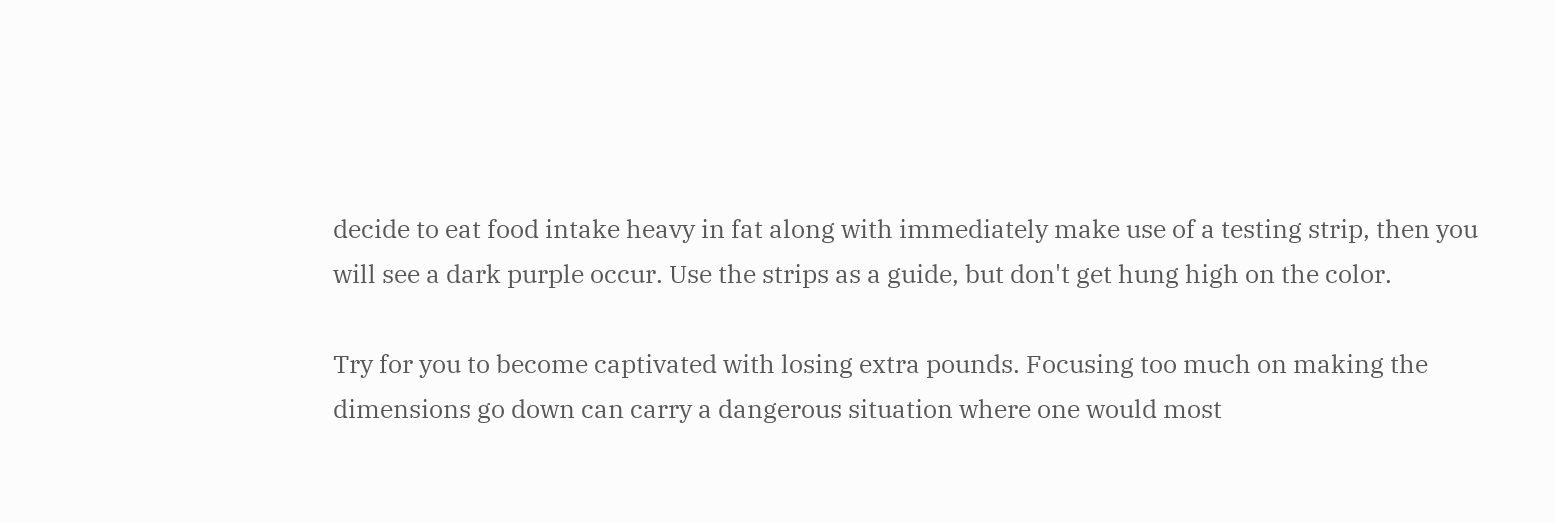decide to eat food intake heavy in fat along with immediately make use of a testing strip, then you will see a dark purple occur. Use the strips as a guide, but don't get hung high on the color.

Try for you to become captivated with losing extra pounds. Focusing too much on making the dimensions go down can carry a dangerous situation where one would most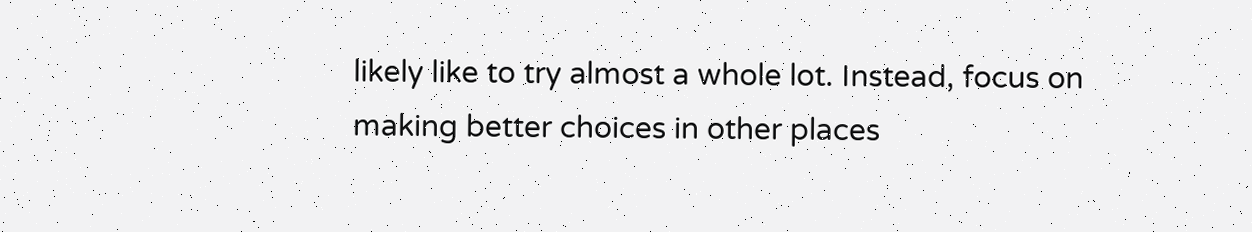likely like to try almost a whole lot. Instead, focus on making better choices in other places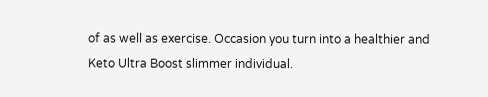of as well as exercise. Occasion you turn into a healthier and Keto Ultra Boost slimmer individual.